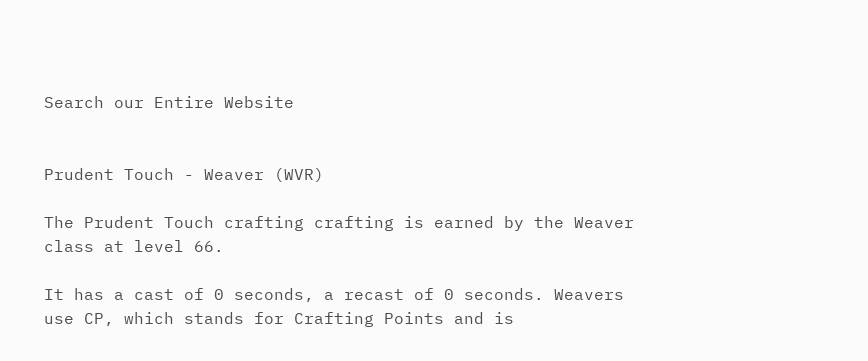Search our Entire Website


Prudent Touch - Weaver (WVR)

The Prudent Touch crafting crafting is earned by the Weaver class at level 66.

It has a cast of 0 seconds, a recast of 0 seconds. Weavers use CP, which stands for Crafting Points and is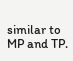similar to MP and TP.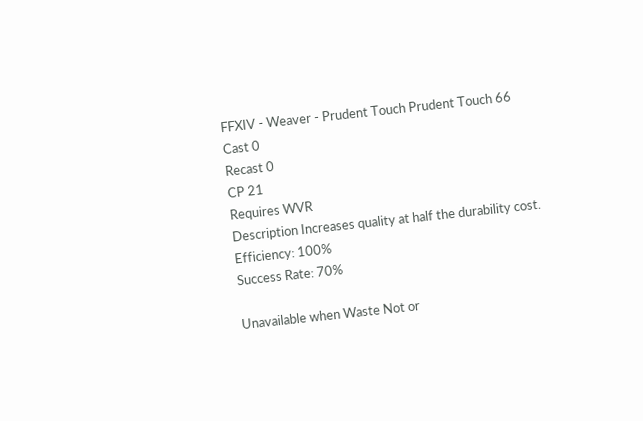FFXIV - Weaver - Prudent Touch Prudent Touch 66
Cast 0
Recast 0
CP 21
Requires WVR
Description Increases quality at half the durability cost.
Efficiency: 100%
Success Rate: 70%

Unavailable when Waste Not or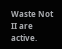Waste Not II are active.